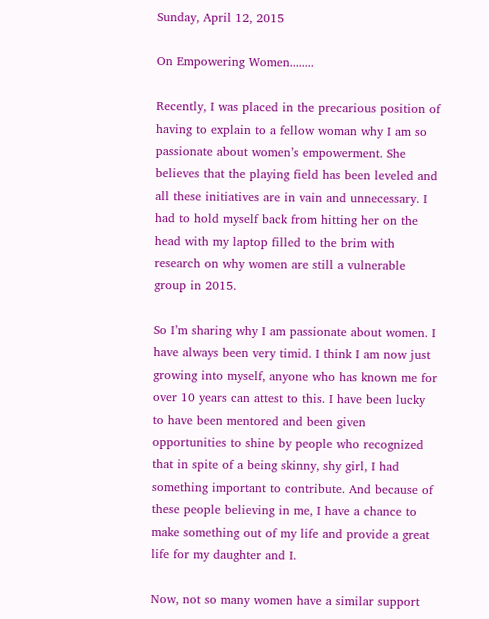Sunday, April 12, 2015

On Empowering Women........

Recently, I was placed in the precarious position of having to explain to a fellow woman why I am so passionate about women’s empowerment. She believes that the playing field has been leveled and all these initiatives are in vain and unnecessary. I had to hold myself back from hitting her on the head with my laptop filled to the brim with research on why women are still a vulnerable group in 2015.

So I’m sharing why I am passionate about women. I have always been very timid. I think I am now just growing into myself, anyone who has known me for over 10 years can attest to this. I have been lucky to have been mentored and been given opportunities to shine by people who recognized that in spite of a being skinny, shy girl, I had something important to contribute. And because of these people believing in me, I have a chance to make something out of my life and provide a great life for my daughter and I.

Now, not so many women have a similar support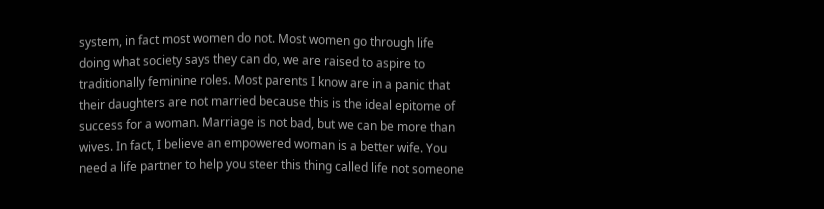system, in fact most women do not. Most women go through life doing what society says they can do, we are raised to aspire to traditionally feminine roles. Most parents I know are in a panic that their daughters are not married because this is the ideal epitome of success for a woman. Marriage is not bad, but we can be more than wives. In fact, I believe an empowered woman is a better wife. You need a life partner to help you steer this thing called life not someone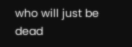who will just be dead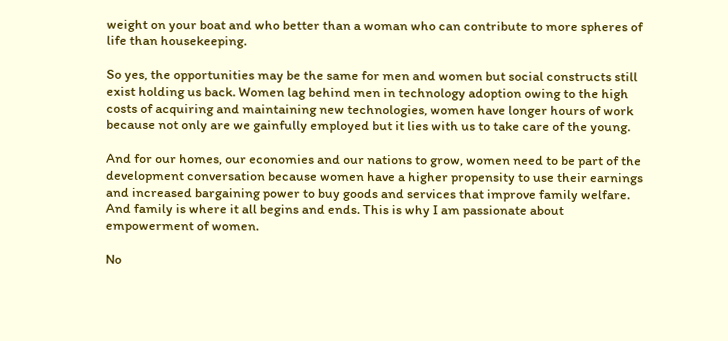weight on your boat and who better than a woman who can contribute to more spheres of life than housekeeping.

So yes, the opportunities may be the same for men and women but social constructs still exist holding us back. Women lag behind men in technology adoption owing to the high costs of acquiring and maintaining new technologies, women have longer hours of work because not only are we gainfully employed but it lies with us to take care of the young.

And for our homes, our economies and our nations to grow, women need to be part of the development conversation because women have a higher propensity to use their earnings and increased bargaining power to buy goods and services that improve family welfare. And family is where it all begins and ends. This is why I am passionate about empowerment of women.

No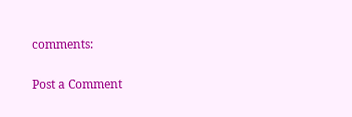comments:

Post a Comment